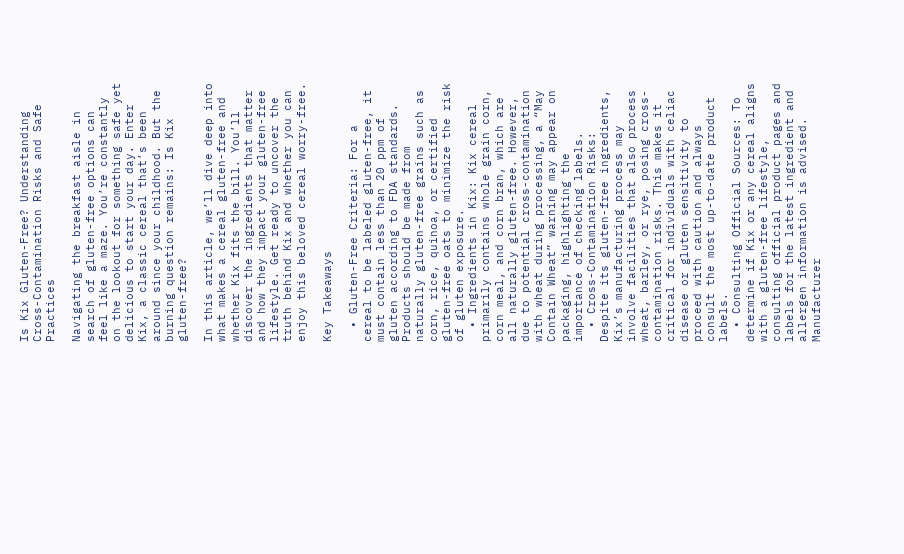Is Kix Gluten-Free? Understanding Cross-Contamination Risks and Safe Practices

Navigating the breakfast aisle in search of gluten-free options can feel like a maze. You’re constantly on the lookout for something safe yet delicious to start your day. Enter Kix, a classic cereal that’s been around since your childhood. But the burning question remains: Is Kix gluten-free?

In this article, we’ll dive deep into what makes a cereal gluten-free and whether Kix fits the bill. You’ll discover the ingredients that matter and how they impact your gluten-free lifestyle. Get ready to uncover the truth behind Kix and whether you can enjoy this beloved cereal worry-free.

Key Takeaways

  • Gluten-Free Criteria: For a cereal to be labeled gluten-free, it must contain less than 20 ppm of gluten according to FDA standards. Products should be made from naturally gluten-free grains such as corn, rice, quinoa, or certified gluten-free oats to minimize the risk of gluten exposure.
  • Ingredients in Kix: Kix cereal primarily contains whole grain corn, corn meal, and corn bran, which are all naturally gluten-free. However, due to potential cross-contamination with wheat during processing, a “May Contain Wheat” warning may appear on packaging, highlighting the importance of checking labels.
  • Cross-Contamination Risks: Despite its gluten-free ingredients, Kix’s manufacturing process may involve facilities that also process wheat, barley, or rye, posing cross-contamination risks. This makes it critical for individuals with celiac disease or gluten sensitivity to proceed with caution and always consult the most up-to-date product labels.
  • Consulting Official Sources: To determine if Kix or any cereal aligns with a gluten-free lifestyle, consulting official product pages and labels for the latest ingredient and allergen information is advised. Manufacturer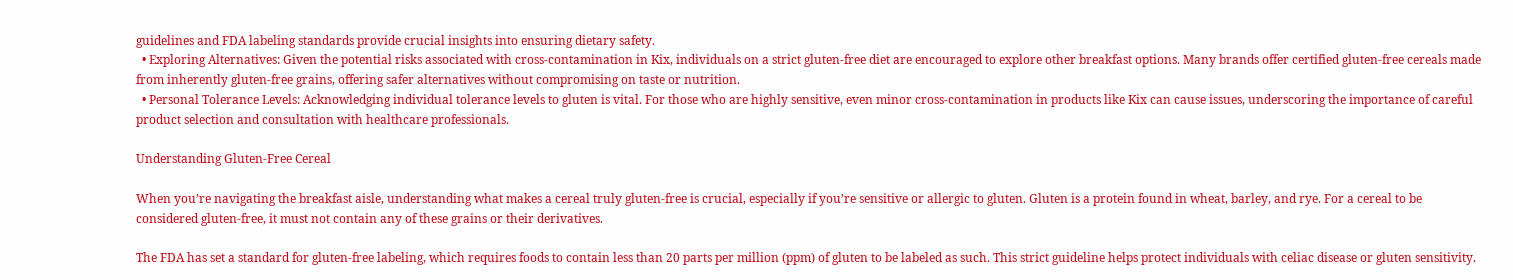guidelines and FDA labeling standards provide crucial insights into ensuring dietary safety.
  • Exploring Alternatives: Given the potential risks associated with cross-contamination in Kix, individuals on a strict gluten-free diet are encouraged to explore other breakfast options. Many brands offer certified gluten-free cereals made from inherently gluten-free grains, offering safer alternatives without compromising on taste or nutrition.
  • Personal Tolerance Levels: Acknowledging individual tolerance levels to gluten is vital. For those who are highly sensitive, even minor cross-contamination in products like Kix can cause issues, underscoring the importance of careful product selection and consultation with healthcare professionals.

Understanding Gluten-Free Cereal

When you’re navigating the breakfast aisle, understanding what makes a cereal truly gluten-free is crucial, especially if you’re sensitive or allergic to gluten. Gluten is a protein found in wheat, barley, and rye. For a cereal to be considered gluten-free, it must not contain any of these grains or their derivatives.

The FDA has set a standard for gluten-free labeling, which requires foods to contain less than 20 parts per million (ppm) of gluten to be labeled as such. This strict guideline helps protect individuals with celiac disease or gluten sensitivity.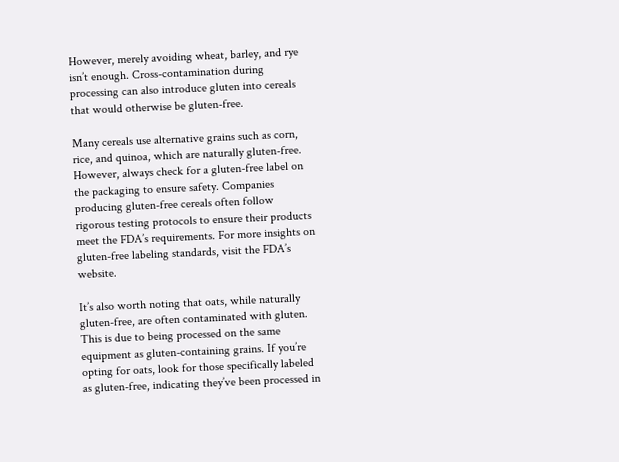However, merely avoiding wheat, barley, and rye isn’t enough. Cross-contamination during processing can also introduce gluten into cereals that would otherwise be gluten-free.

Many cereals use alternative grains such as corn, rice, and quinoa, which are naturally gluten-free. However, always check for a gluten-free label on the packaging to ensure safety. Companies producing gluten-free cereals often follow rigorous testing protocols to ensure their products meet the FDA’s requirements. For more insights on gluten-free labeling standards, visit the FDA’s website.

It’s also worth noting that oats, while naturally gluten-free, are often contaminated with gluten. This is due to being processed on the same equipment as gluten-containing grains. If you’re opting for oats, look for those specifically labeled as gluten-free, indicating they’ve been processed in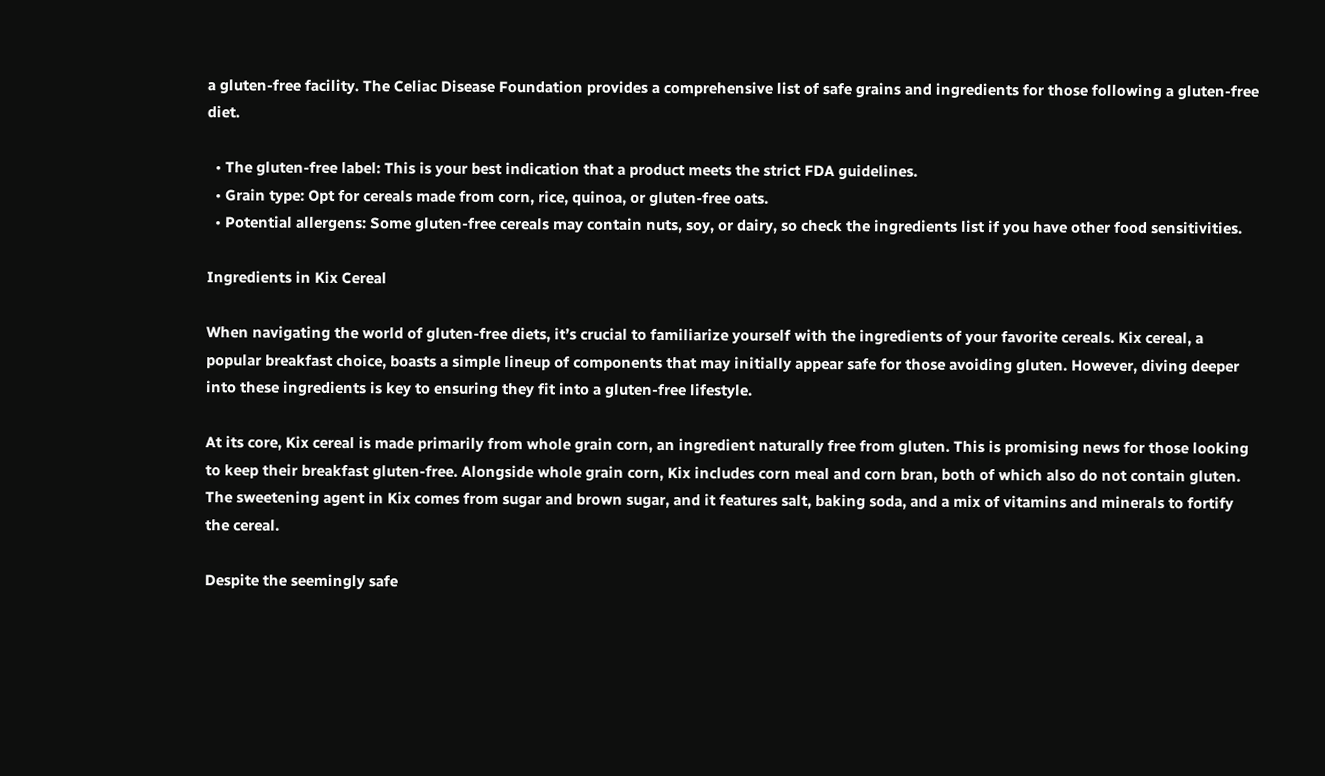a gluten-free facility. The Celiac Disease Foundation provides a comprehensive list of safe grains and ingredients for those following a gluten-free diet.

  • The gluten-free label: This is your best indication that a product meets the strict FDA guidelines.
  • Grain type: Opt for cereals made from corn, rice, quinoa, or gluten-free oats.
  • Potential allergens: Some gluten-free cereals may contain nuts, soy, or dairy, so check the ingredients list if you have other food sensitivities.

Ingredients in Kix Cereal

When navigating the world of gluten-free diets, it’s crucial to familiarize yourself with the ingredients of your favorite cereals. Kix cereal, a popular breakfast choice, boasts a simple lineup of components that may initially appear safe for those avoiding gluten. However, diving deeper into these ingredients is key to ensuring they fit into a gluten-free lifestyle.

At its core, Kix cereal is made primarily from whole grain corn, an ingredient naturally free from gluten. This is promising news for those looking to keep their breakfast gluten-free. Alongside whole grain corn, Kix includes corn meal and corn bran, both of which also do not contain gluten. The sweetening agent in Kix comes from sugar and brown sugar, and it features salt, baking soda, and a mix of vitamins and minerals to fortify the cereal.

Despite the seemingly safe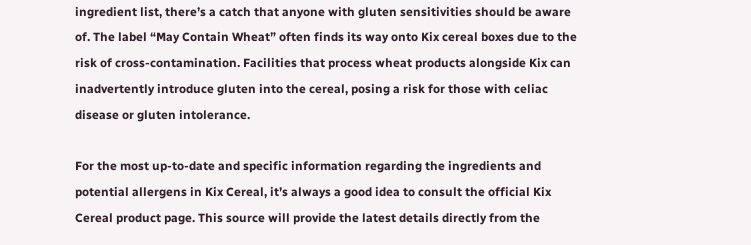ingredient list, there’s a catch that anyone with gluten sensitivities should be aware of. The label “May Contain Wheat” often finds its way onto Kix cereal boxes due to the risk of cross-contamination. Facilities that process wheat products alongside Kix can inadvertently introduce gluten into the cereal, posing a risk for those with celiac disease or gluten intolerance.

For the most up-to-date and specific information regarding the ingredients and potential allergens in Kix Cereal, it’s always a good idea to consult the official Kix Cereal product page. This source will provide the latest details directly from the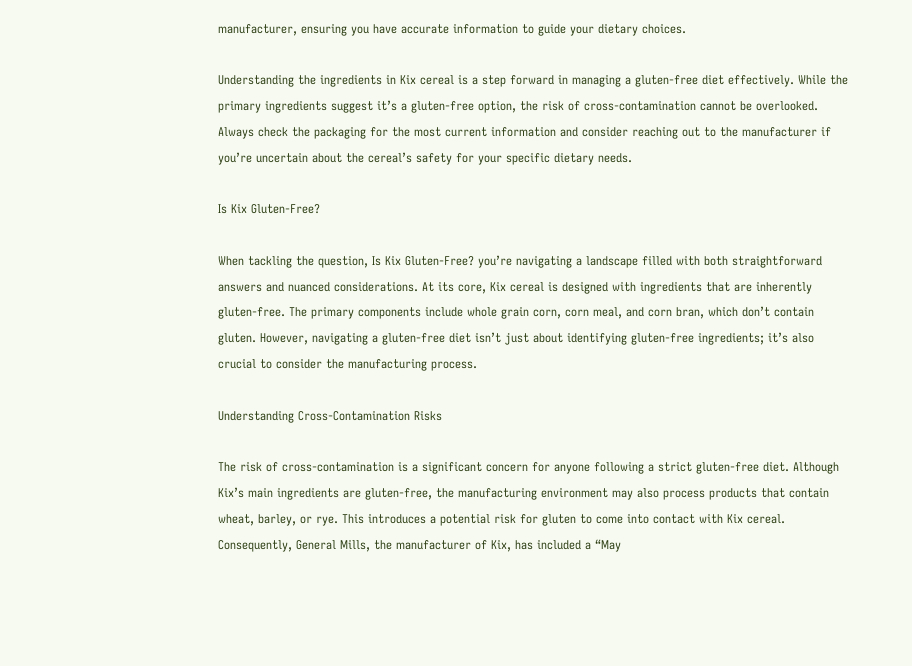manufacturer, ensuring you have accurate information to guide your dietary choices.

Understanding the ingredients in Kix cereal is a step forward in managing a gluten-free diet effectively. While the primary ingredients suggest it’s a gluten-free option, the risk of cross-contamination cannot be overlooked. Always check the packaging for the most current information and consider reaching out to the manufacturer if you’re uncertain about the cereal’s safety for your specific dietary needs.

Is Kix Gluten-Free?

When tackling the question, Is Kix Gluten-Free? you’re navigating a landscape filled with both straightforward answers and nuanced considerations. At its core, Kix cereal is designed with ingredients that are inherently gluten-free. The primary components include whole grain corn, corn meal, and corn bran, which don’t contain gluten. However, navigating a gluten-free diet isn’t just about identifying gluten-free ingredients; it’s also crucial to consider the manufacturing process.

Understanding Cross-Contamination Risks

The risk of cross-contamination is a significant concern for anyone following a strict gluten-free diet. Although Kix’s main ingredients are gluten-free, the manufacturing environment may also process products that contain wheat, barley, or rye. This introduces a potential risk for gluten to come into contact with Kix cereal. Consequently, General Mills, the manufacturer of Kix, has included a “May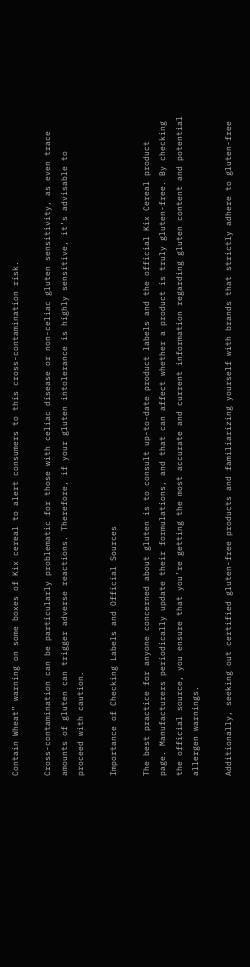Contain Wheat” warning on some boxes of Kix cereal to alert consumers to this cross-contamination risk.

Cross-contamination can be particularly problematic for those with celiac disease or non-celiac gluten sensitivity, as even trace amounts of gluten can trigger adverse reactions. Therefore, if your gluten intolerance is highly sensitive, it’s advisable to proceed with caution.

Importance of Checking Labels and Official Sources

The best practice for anyone concerned about gluten is to consult up-to-date product labels and the official Kix Cereal product page. Manufacturers periodically update their formulations, and that can affect whether a product is truly gluten-free. By checking the official source, you ensure that you’re getting the most accurate and current information regarding gluten content and potential allergen warnings.

Additionally, seeking out certified gluten-free products and familiarizing yourself with brands that strictly adhere to gluten-free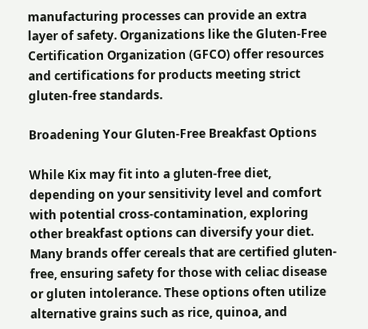manufacturing processes can provide an extra layer of safety. Organizations like the Gluten-Free Certification Organization (GFCO) offer resources and certifications for products meeting strict gluten-free standards.

Broadening Your Gluten-Free Breakfast Options

While Kix may fit into a gluten-free diet, depending on your sensitivity level and comfort with potential cross-contamination, exploring other breakfast options can diversify your diet. Many brands offer cereals that are certified gluten-free, ensuring safety for those with celiac disease or gluten intolerance. These options often utilize alternative grains such as rice, quinoa, and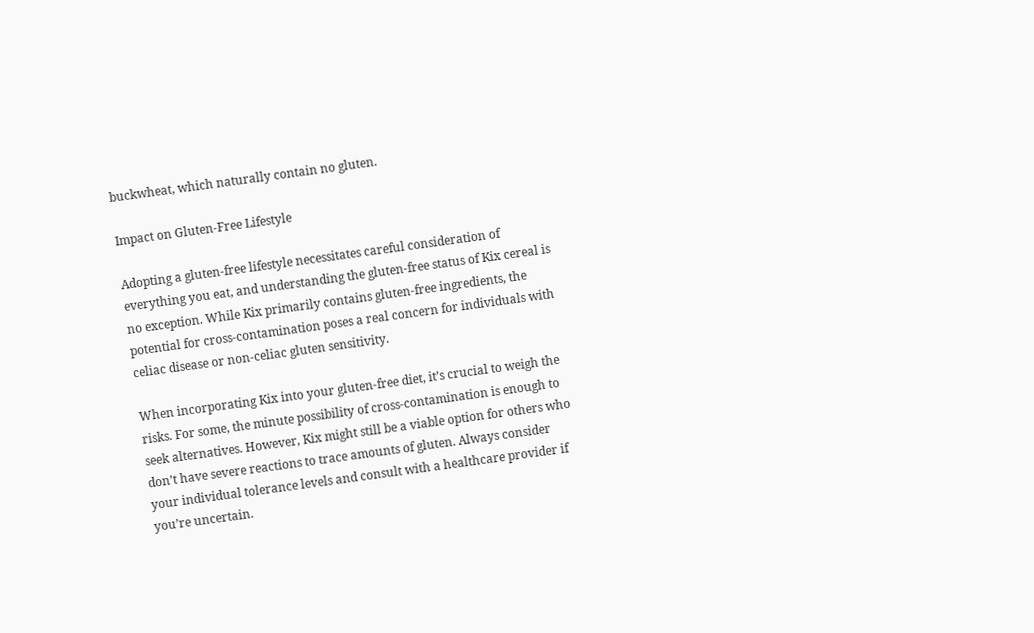buckwheat, which naturally contain no gluten.

Impact on Gluten-Free Lifestyle

Adopting a gluten-free lifestyle necessitates careful consideration of everything you eat, and understanding the gluten-free status of Kix cereal is no exception. While Kix primarily contains gluten-free ingredients, the potential for cross-contamination poses a real concern for individuals with celiac disease or non-celiac gluten sensitivity.

When incorporating Kix into your gluten-free diet, it’s crucial to weigh the risks. For some, the minute possibility of cross-contamination is enough to seek alternatives. However, Kix might still be a viable option for others who don’t have severe reactions to trace amounts of gluten. Always consider your individual tolerance levels and consult with a healthcare provider if you’re uncertain.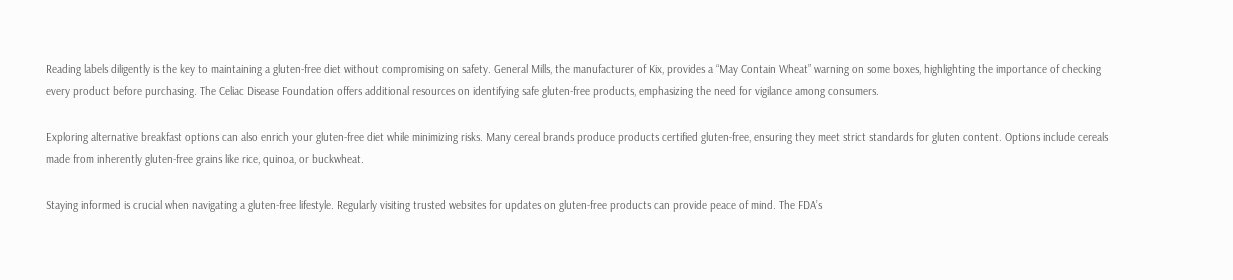Reading labels diligently is the key to maintaining a gluten-free diet without compromising on safety. General Mills, the manufacturer of Kix, provides a “May Contain Wheat” warning on some boxes, highlighting the importance of checking every product before purchasing. The Celiac Disease Foundation offers additional resources on identifying safe gluten-free products, emphasizing the need for vigilance among consumers.

Exploring alternative breakfast options can also enrich your gluten-free diet while minimizing risks. Many cereal brands produce products certified gluten-free, ensuring they meet strict standards for gluten content. Options include cereals made from inherently gluten-free grains like rice, quinoa, or buckwheat.

Staying informed is crucial when navigating a gluten-free lifestyle. Regularly visiting trusted websites for updates on gluten-free products can provide peace of mind. The FDA’s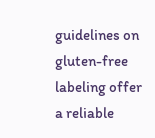guidelines on gluten-free labeling offer a reliable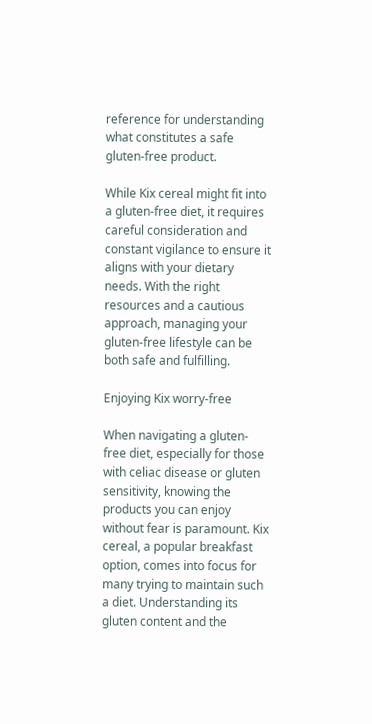reference for understanding what constitutes a safe gluten-free product.

While Kix cereal might fit into a gluten-free diet, it requires careful consideration and constant vigilance to ensure it aligns with your dietary needs. With the right resources and a cautious approach, managing your gluten-free lifestyle can be both safe and fulfilling.

Enjoying Kix worry-free

When navigating a gluten-free diet, especially for those with celiac disease or gluten sensitivity, knowing the products you can enjoy without fear is paramount. Kix cereal, a popular breakfast option, comes into focus for many trying to maintain such a diet. Understanding its gluten content and the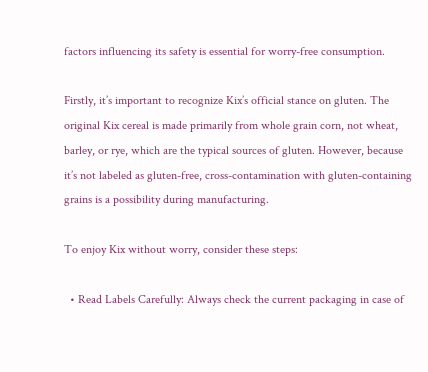factors influencing its safety is essential for worry-free consumption.

Firstly, it’s important to recognize Kix’s official stance on gluten. The original Kix cereal is made primarily from whole grain corn, not wheat, barley, or rye, which are the typical sources of gluten. However, because it’s not labeled as gluten-free, cross-contamination with gluten-containing grains is a possibility during manufacturing.

To enjoy Kix without worry, consider these steps:

  • Read Labels Carefully: Always check the current packaging in case of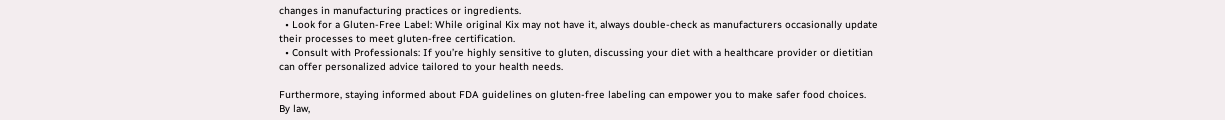changes in manufacturing practices or ingredients.
  • Look for a Gluten-Free Label: While original Kix may not have it, always double-check as manufacturers occasionally update their processes to meet gluten-free certification.
  • Consult with Professionals: If you’re highly sensitive to gluten, discussing your diet with a healthcare provider or dietitian can offer personalized advice tailored to your health needs.

Furthermore, staying informed about FDA guidelines on gluten-free labeling can empower you to make safer food choices. By law,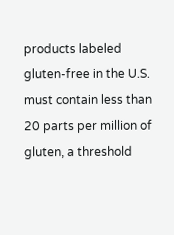products labeled gluten-free in the U.S. must contain less than 20 parts per million of gluten, a threshold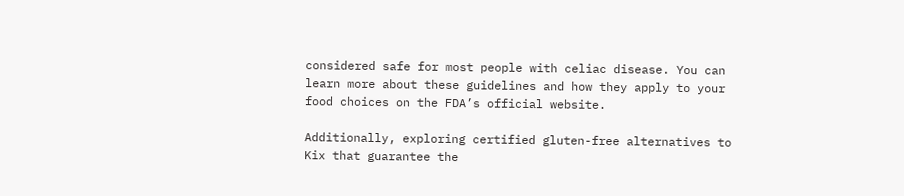considered safe for most people with celiac disease. You can learn more about these guidelines and how they apply to your food choices on the FDA’s official website.

Additionally, exploring certified gluten-free alternatives to Kix that guarantee the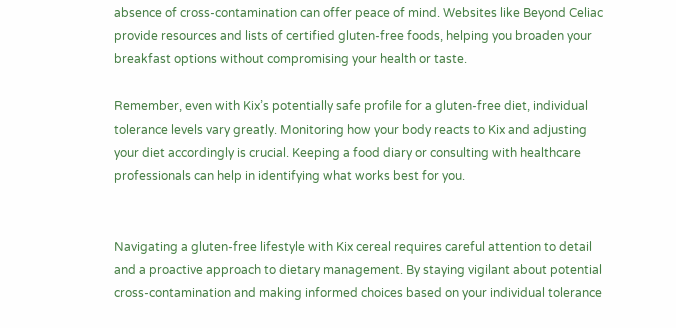absence of cross-contamination can offer peace of mind. Websites like Beyond Celiac provide resources and lists of certified gluten-free foods, helping you broaden your breakfast options without compromising your health or taste.

Remember, even with Kix’s potentially safe profile for a gluten-free diet, individual tolerance levels vary greatly. Monitoring how your body reacts to Kix and adjusting your diet accordingly is crucial. Keeping a food diary or consulting with healthcare professionals can help in identifying what works best for you.


Navigating a gluten-free lifestyle with Kix cereal requires careful attention to detail and a proactive approach to dietary management. By staying vigilant about potential cross-contamination and making informed choices based on your individual tolerance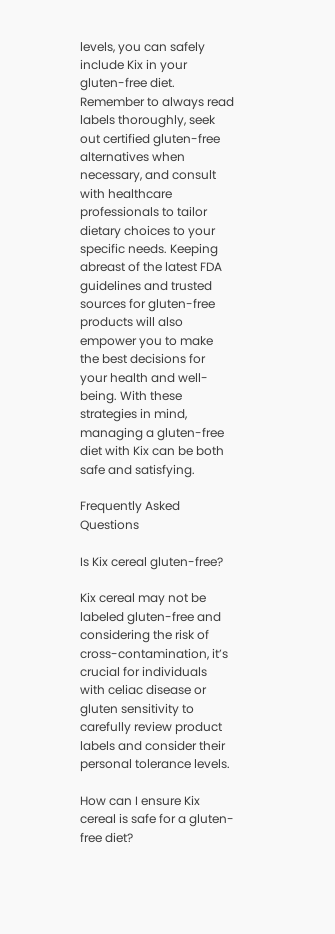levels, you can safely include Kix in your gluten-free diet. Remember to always read labels thoroughly, seek out certified gluten-free alternatives when necessary, and consult with healthcare professionals to tailor dietary choices to your specific needs. Keeping abreast of the latest FDA guidelines and trusted sources for gluten-free products will also empower you to make the best decisions for your health and well-being. With these strategies in mind, managing a gluten-free diet with Kix can be both safe and satisfying.

Frequently Asked Questions

Is Kix cereal gluten-free?

Kix cereal may not be labeled gluten-free and considering the risk of cross-contamination, it’s crucial for individuals with celiac disease or gluten sensitivity to carefully review product labels and consider their personal tolerance levels.

How can I ensure Kix cereal is safe for a gluten-free diet?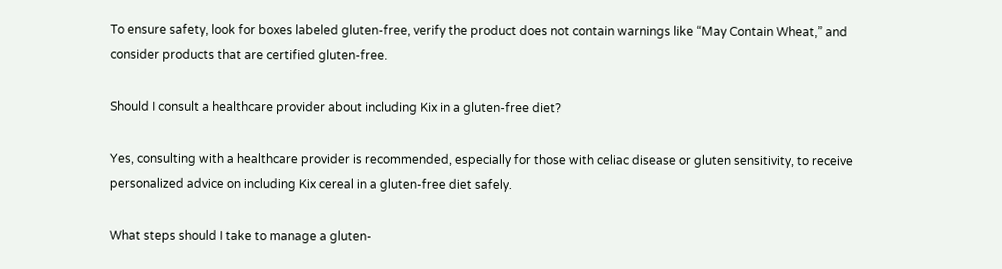To ensure safety, look for boxes labeled gluten-free, verify the product does not contain warnings like “May Contain Wheat,” and consider products that are certified gluten-free.

Should I consult a healthcare provider about including Kix in a gluten-free diet?

Yes, consulting with a healthcare provider is recommended, especially for those with celiac disease or gluten sensitivity, to receive personalized advice on including Kix cereal in a gluten-free diet safely.

What steps should I take to manage a gluten-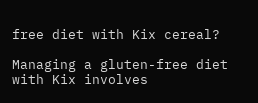free diet with Kix cereal?

Managing a gluten-free diet with Kix involves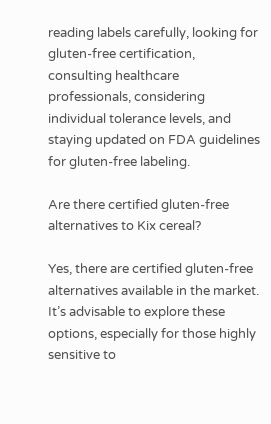reading labels carefully, looking for gluten-free certification, consulting healthcare professionals, considering individual tolerance levels, and staying updated on FDA guidelines for gluten-free labeling.

Are there certified gluten-free alternatives to Kix cereal?

Yes, there are certified gluten-free alternatives available in the market. It’s advisable to explore these options, especially for those highly sensitive to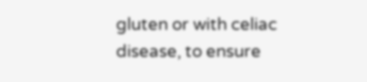gluten or with celiac disease, to ensure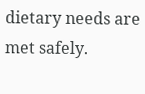dietary needs are met safely.